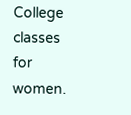College classes for women.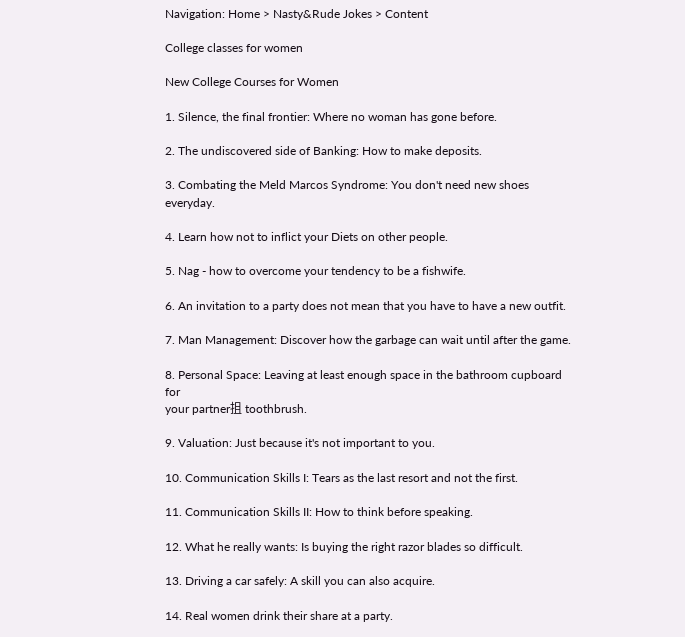Navigation: Home > Nasty&Rude Jokes > Content

College classes for women

New College Courses for Women

1. Silence, the final frontier: Where no woman has gone before.

2. The undiscovered side of Banking: How to make deposits.

3. Combating the Meld Marcos Syndrome: You don't need new shoes everyday.

4. Learn how not to inflict your Diets on other people.

5. Nag - how to overcome your tendency to be a fishwife.

6. An invitation to a party does not mean that you have to have a new outfit.

7. Man Management: Discover how the garbage can wait until after the game.

8. Personal Space: Leaving at least enough space in the bathroom cupboard for
your partner抯 toothbrush.

9. Valuation: Just because it's not important to you.

10. Communication Skills I: Tears as the last resort and not the first.

11. Communication Skills II: How to think before speaking.

12. What he really wants: Is buying the right razor blades so difficult.

13. Driving a car safely: A skill you can also acquire.

14. Real women drink their share at a party.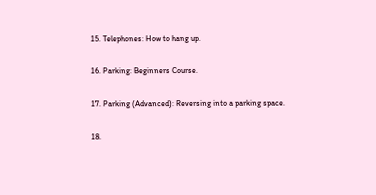15. Telephones: How to hang up.

16. Parking: Beginners Course.

17. Parking (Advanced): Reversing into a parking space.

18.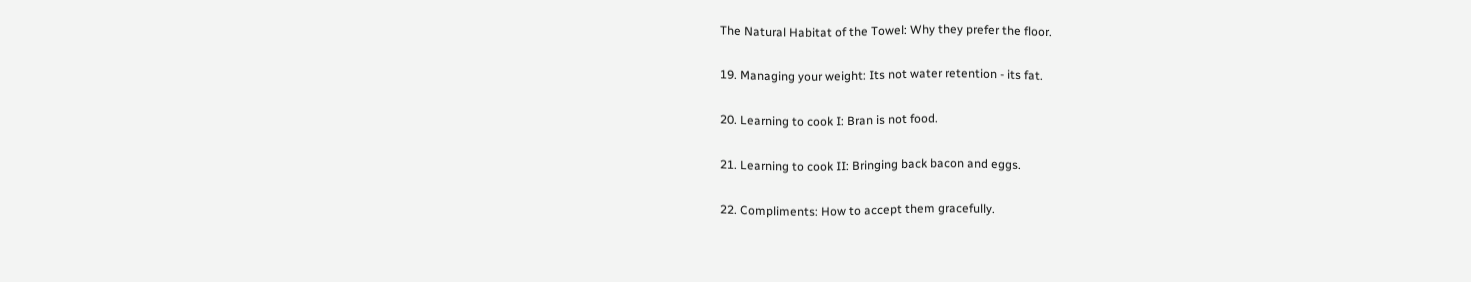The Natural Habitat of the Towel: Why they prefer the floor.

19. Managing your weight: Its not water retention - its fat.

20. Learning to cook I: Bran is not food.

21. Learning to cook II: Bringing back bacon and eggs.

22. Compliments: How to accept them gracefully.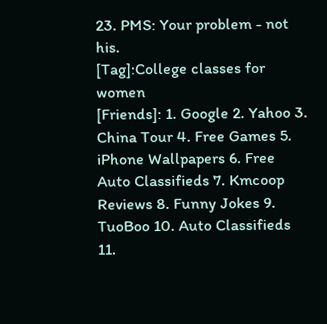23. PMS: Your problem - not his.
[Tag]:College classes for women
[Friends]: 1. Google 2. Yahoo 3. China Tour 4. Free Games 5. iPhone Wallpapers 6. Free Auto Classifieds 7. Kmcoop Reviews 8. Funny Jokes 9. TuoBoo 10. Auto Classifieds 11.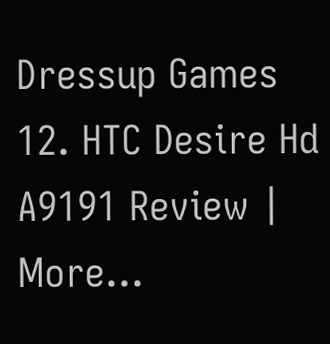Dressup Games 12. HTC Desire Hd A9191 Review | More...